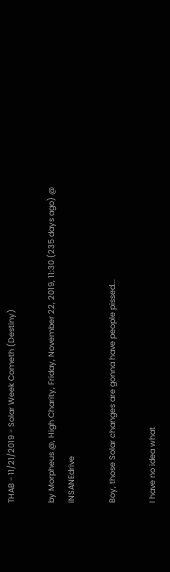THAB - 11/21/2019 - Solar Week Cometh (Destiny)

by Morpheus @, High Charity, Friday, November 22, 2019, 11:30 (235 days ago) @ INSANEdrive

Boy, those Solar changes are gonna have people pissed...

I have no idea what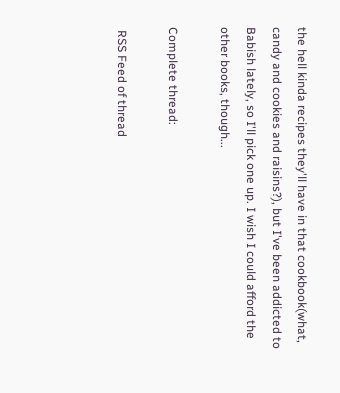the hell kinda recipes they'll have in that cookbook(what, candy and cookies and raisins?), but I've been addicted to Babish lately, so I'll pick one up. I wish I could afford the other books, though...

Complete thread:

 RSS Feed of thread